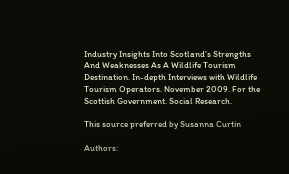Industry Insights Into Scotland’s Strengths And Weaknesses As A Wildlife Tourism Destination. In-depth Interviews with Wildlife Tourism Operators. November 2009. For the Scottish Government. Social Research.

This source preferred by Susanna Curtin

Authors: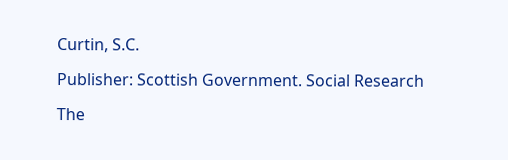Curtin, S.C.

Publisher: Scottish Government. Social Research

The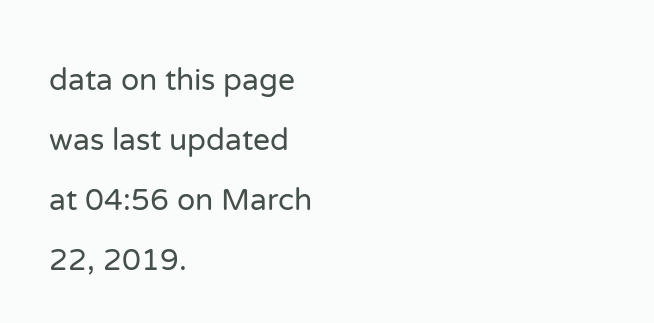data on this page was last updated at 04:56 on March 22, 2019.